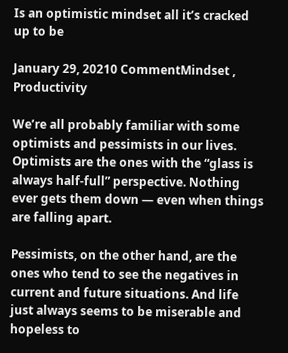Is an optimistic mindset all it’s cracked up to be

January 29, 20210 CommentMindset , Productivity

We’re all probably familiar with some optimists and pessimists in our lives. Optimists are the ones with the “glass is always half-full” perspective. Nothing ever gets them down — even when things are falling apart.

Pessimists, on the other hand, are the ones who tend to see the negatives in current and future situations. And life just always seems to be miserable and hopeless to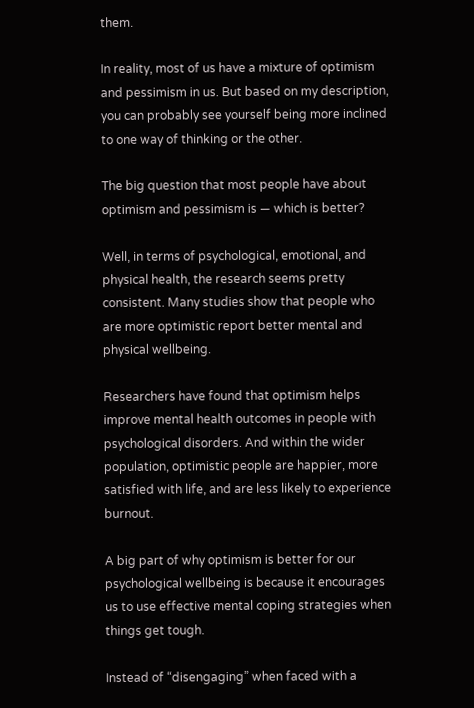them.

In reality, most of us have a mixture of optimism and pessimism in us. But based on my description, you can probably see yourself being more inclined to one way of thinking or the other.

The big question that most people have about optimism and pessimism is — which is better?

Well, in terms of psychological, emotional, and physical health, the research seems pretty consistent. Many studies show that people who are more optimistic report better mental and physical wellbeing.

Researchers have found that optimism helps improve mental health outcomes in people with psychological disorders. And within the wider population, optimistic people are happier, more satisfied with life, and are less likely to experience burnout.

A big part of why optimism is better for our psychological wellbeing is because it encourages us to use effective mental coping strategies when things get tough.

Instead of “disengaging” when faced with a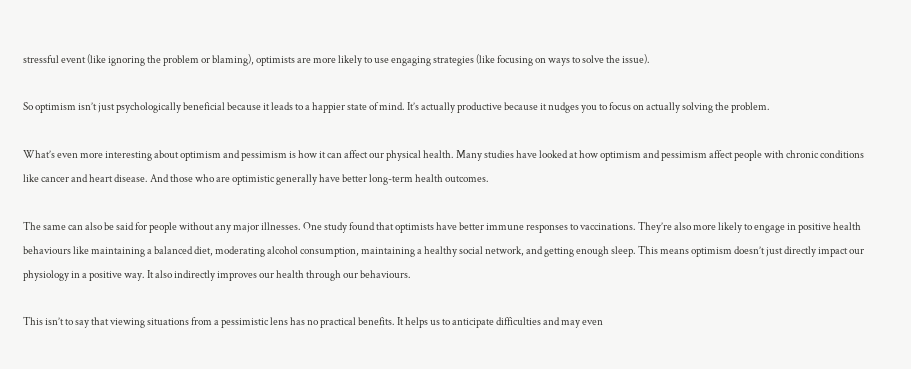stressful event (like ignoring the problem or blaming), optimists are more likely to use engaging strategies (like focusing on ways to solve the issue).

So optimism isn’t just psychologically beneficial because it leads to a happier state of mind. It’s actually productive because it nudges you to focus on actually solving the problem.

What’s even more interesting about optimism and pessimism is how it can affect our physical health. Many studies have looked at how optimism and pessimism affect people with chronic conditions like cancer and heart disease. And those who are optimistic generally have better long-term health outcomes.

The same can also be said for people without any major illnesses. One study found that optimists have better immune responses to vaccinations. They’re also more likely to engage in positive health behaviours like maintaining a balanced diet, moderating alcohol consumption, maintaining a healthy social network, and getting enough sleep. This means optimism doesn’t just directly impact our physiology in a positive way. It also indirectly improves our health through our behaviours.

This isn’t to say that viewing situations from a pessimistic lens has no practical benefits. It helps us to anticipate difficulties and may even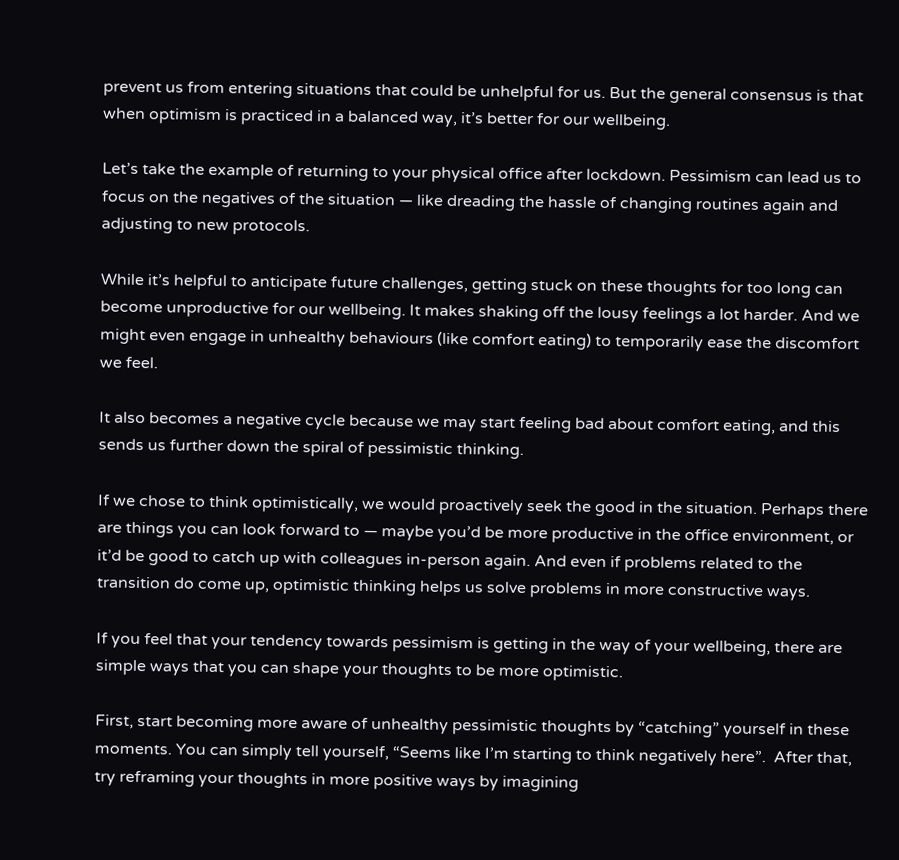prevent us from entering situations that could be unhelpful for us. But the general consensus is that when optimism is practiced in a balanced way, it’s better for our wellbeing.

Let’s take the example of returning to your physical office after lockdown. Pessimism can lead us to focus on the negatives of the situation — like dreading the hassle of changing routines again and adjusting to new protocols.

While it’s helpful to anticipate future challenges, getting stuck on these thoughts for too long can become unproductive for our wellbeing. It makes shaking off the lousy feelings a lot harder. And we might even engage in unhealthy behaviours (like comfort eating) to temporarily ease the discomfort we feel.

It also becomes a negative cycle because we may start feeling bad about comfort eating, and this sends us further down the spiral of pessimistic thinking.

If we chose to think optimistically, we would proactively seek the good in the situation. Perhaps there are things you can look forward to — maybe you’d be more productive in the office environment, or it’d be good to catch up with colleagues in-person again. And even if problems related to the transition do come up, optimistic thinking helps us solve problems in more constructive ways.

If you feel that your tendency towards pessimism is getting in the way of your wellbeing, there are simple ways that you can shape your thoughts to be more optimistic.

First, start becoming more aware of unhealthy pessimistic thoughts by “catching” yourself in these moments. You can simply tell yourself, “Seems like I’m starting to think negatively here”.  After that, try reframing your thoughts in more positive ways by imagining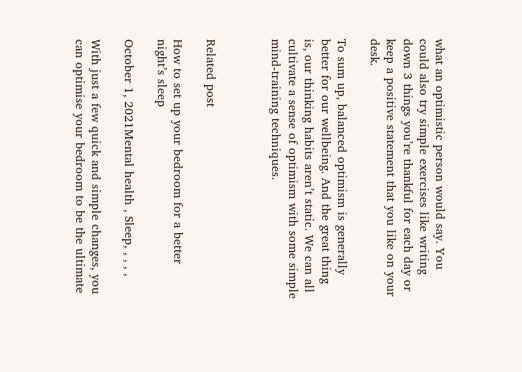what an optimistic person would say. You could also try simple exercises like writing down 3 things you’re thankful for each day or keep a positive statement that you like on your desk.

To sum up, balanced optimism is generally better for our wellbeing. And the great thing is, our thinking habits aren’t static. We can all cultivate a sense of optimism with some simple mind-training techniques.



Related post

How to set up your bedroom for a better night’s sleep

October 1, 2021Mental health , Sleep, , , , ,

With just a few quick and simple changes, you can optimise your bedroom to be the ultimate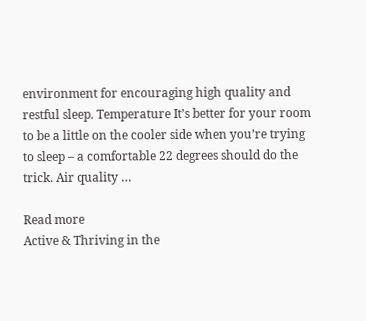environment for encouraging high quality and restful sleep. Temperature It’s better for your room to be a little on the cooler side when you’re trying to sleep – a comfortable 22 degrees should do the trick. Air quality …

Read more
Active & Thriving in the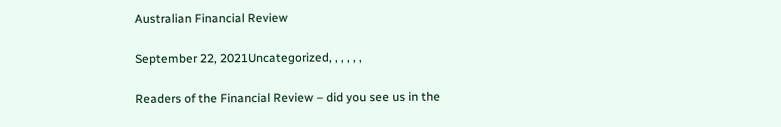Australian Financial Review

September 22, 2021Uncategorized, , , , , ,

Readers of the Financial Review – did you see us in the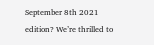September 8th 2021 edition? We’re thrilled to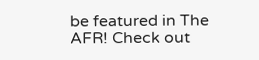be featured in The AFR! Check out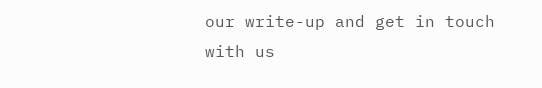our write-up and get in touch with us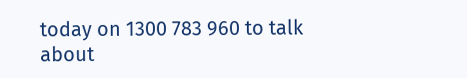today on 1300 783 960 to talk about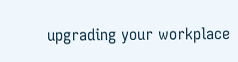upgrading your workplace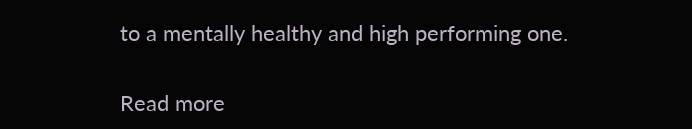to a mentally healthy and high performing one.

Read more